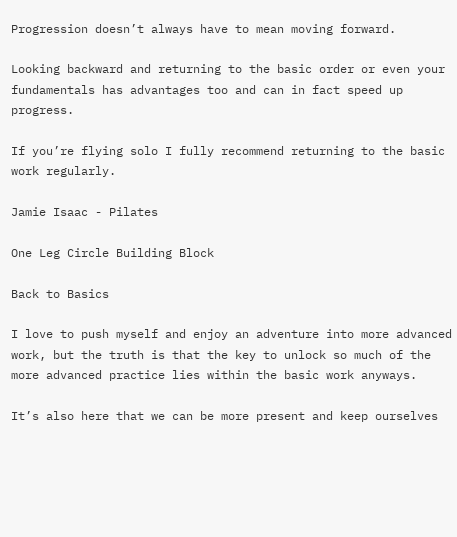Progression doesn’t always have to mean moving forward.

Looking backward and returning to the basic order or even your fundamentals has advantages too and can in fact speed up progress.

If you’re flying solo I fully recommend returning to the basic work regularly.

Jamie Isaac - Pilates

One Leg Circle Building Block

Back to Basics

I love to push myself and enjoy an adventure into more advanced work, but the truth is that the key to unlock so much of the more advanced practice lies within the basic work anyways.

It’s also here that we can be more present and keep ourselves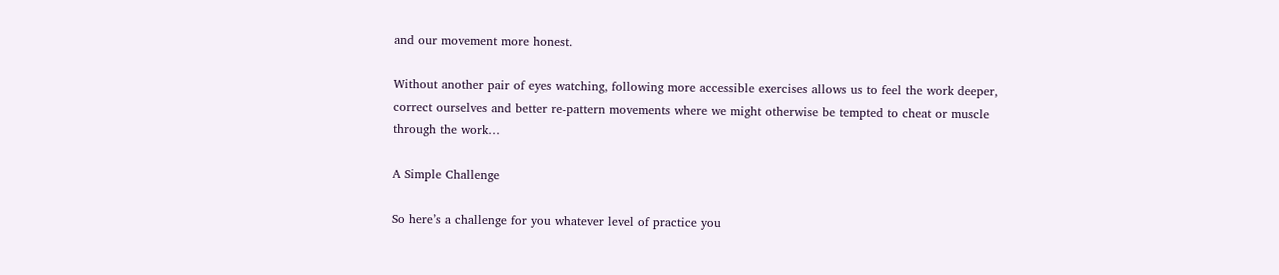and our movement more honest.

Without another pair of eyes watching, following more accessible exercises allows us to feel the work deeper, correct ourselves and better re-pattern movements where we might otherwise be tempted to cheat or muscle through the work…

A Simple Challenge

So here’s a challenge for you whatever level of practice you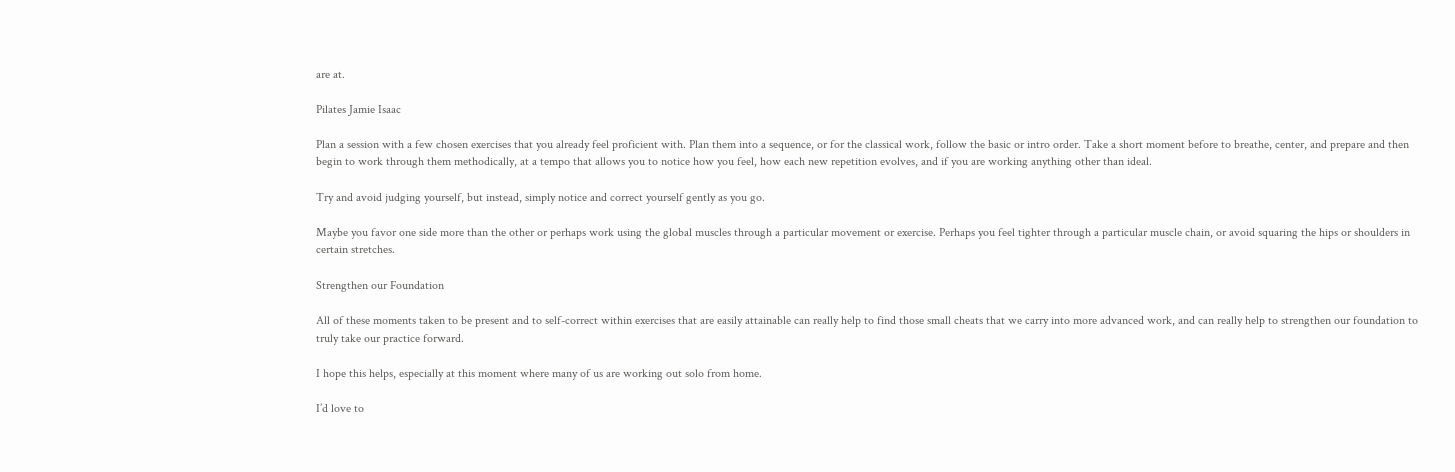are at.

Pilates Jamie Isaac

Plan a session with a few chosen exercises that you already feel proficient with. Plan them into a sequence, or for the classical work, follow the basic or intro order. Take a short moment before to breathe, center, and prepare and then begin to work through them methodically, at a tempo that allows you to notice how you feel, how each new repetition evolves, and if you are working anything other than ideal.

Try and avoid judging yourself, but instead, simply notice and correct yourself gently as you go.

Maybe you favor one side more than the other or perhaps work using the global muscles through a particular movement or exercise. Perhaps you feel tighter through a particular muscle chain, or avoid squaring the hips or shoulders in certain stretches.

Strengthen our Foundation

All of these moments taken to be present and to self-correct within exercises that are easily attainable can really help to find those small cheats that we carry into more advanced work, and can really help to strengthen our foundation to truly take our practice forward.

I hope this helps, especially at this moment where many of us are working out solo from home.

I’d love to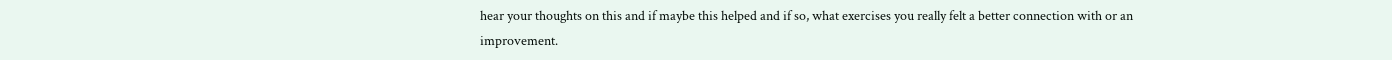hear your thoughts on this and if maybe this helped and if so, what exercises you really felt a better connection with or an improvement.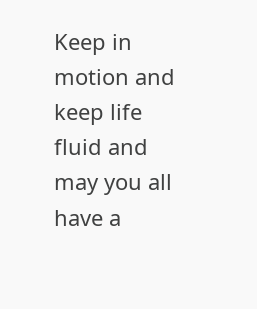Keep in motion and keep life fluid and may you all have a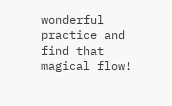wonderful practice and find that magical flow!